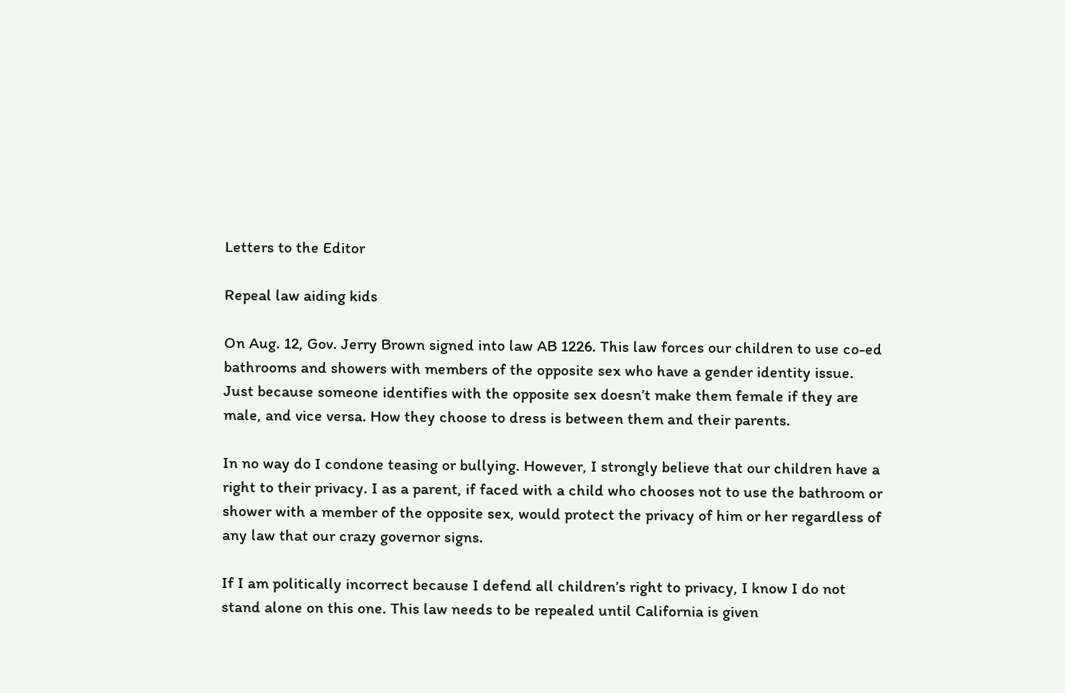Letters to the Editor

Repeal law aiding kids

On Aug. 12, Gov. Jerry Brown signed into law AB 1226. This law forces our children to use co-ed bathrooms and showers with members of the opposite sex who have a gender identity issue. Just because someone identifies with the opposite sex doesn’t make them female if they are male, and vice versa. How they choose to dress is between them and their parents.

In no way do I condone teasing or bullying. However, I strongly believe that our children have a right to their privacy. I as a parent, if faced with a child who chooses not to use the bathroom or shower with a member of the opposite sex, would protect the privacy of him or her regardless of any law that our crazy governor signs.

If I am politically incorrect because I defend all children’s right to privacy, I know I do not stand alone on this one. This law needs to be repealed until California is given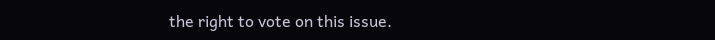the right to vote on this issue.